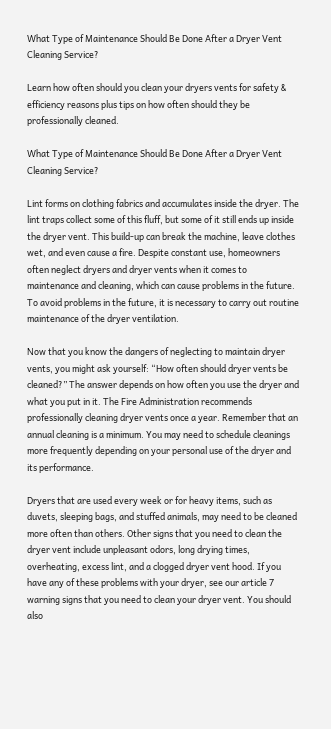What Type of Maintenance Should Be Done After a Dryer Vent Cleaning Service?

Learn how often should you clean your dryers vents for safety & efficiency reasons plus tips on how often should they be professionally cleaned.

What Type of Maintenance Should Be Done After a Dryer Vent Cleaning Service?

Lint forms on clothing fabrics and accumulates inside the dryer. The lint traps collect some of this fluff, but some of it still ends up inside the dryer vent. This build-up can break the machine, leave clothes wet, and even cause a fire. Despite constant use, homeowners often neglect dryers and dryer vents when it comes to maintenance and cleaning, which can cause problems in the future. To avoid problems in the future, it is necessary to carry out routine maintenance of the dryer ventilation.

Now that you know the dangers of neglecting to maintain dryer vents, you might ask yourself: “How often should dryer vents be cleaned?” The answer depends on how often you use the dryer and what you put in it. The Fire Administration recommends professionally cleaning dryer vents once a year. Remember that an annual cleaning is a minimum. You may need to schedule cleanings more frequently depending on your personal use of the dryer and its performance.

Dryers that are used every week or for heavy items, such as duvets, sleeping bags, and stuffed animals, may need to be cleaned more often than others. Other signs that you need to clean the dryer vent include unpleasant odors, long drying times, overheating, excess lint, and a clogged dryer vent hood. If you have any of these problems with your dryer, see our article 7 warning signs that you need to clean your dryer vent. You should also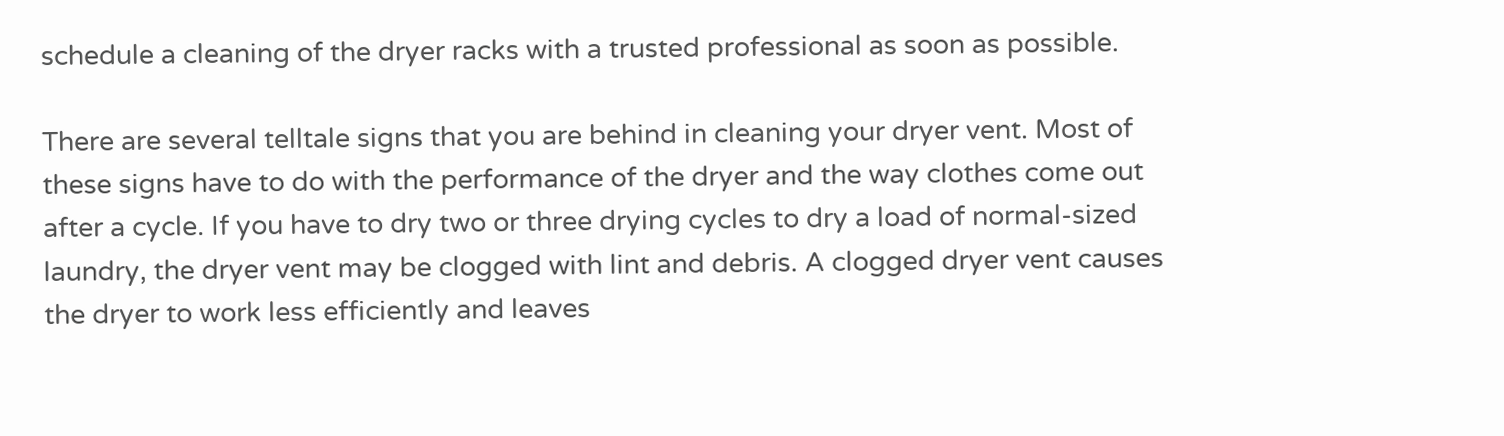schedule a cleaning of the dryer racks with a trusted professional as soon as possible.

There are several telltale signs that you are behind in cleaning your dryer vent. Most of these signs have to do with the performance of the dryer and the way clothes come out after a cycle. If you have to dry two or three drying cycles to dry a load of normal-sized laundry, the dryer vent may be clogged with lint and debris. A clogged dryer vent causes the dryer to work less efficiently and leaves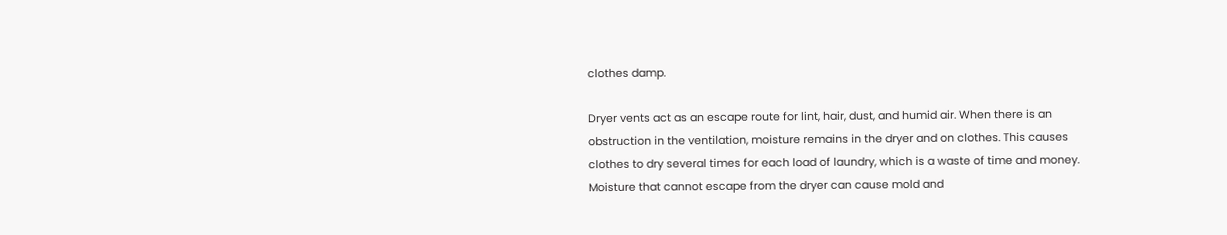clothes damp.

Dryer vents act as an escape route for lint, hair, dust, and humid air. When there is an obstruction in the ventilation, moisture remains in the dryer and on clothes. This causes clothes to dry several times for each load of laundry, which is a waste of time and money. Moisture that cannot escape from the dryer can cause mold and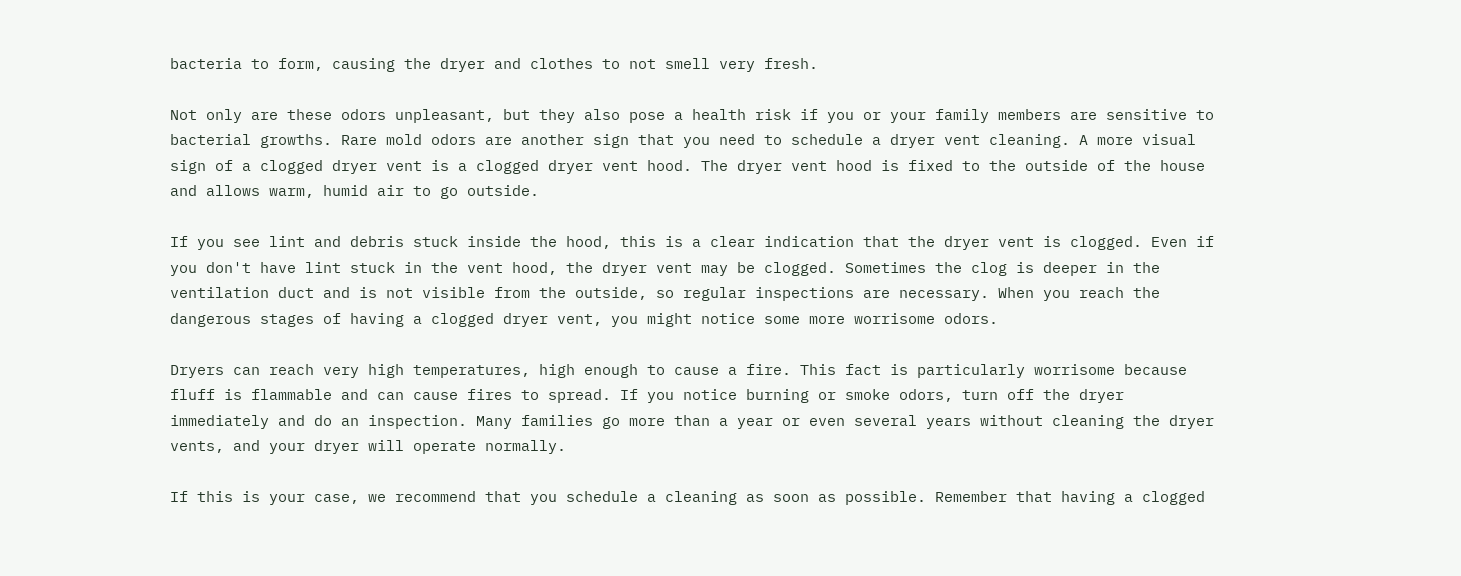bacteria to form, causing the dryer and clothes to not smell very fresh.

Not only are these odors unpleasant, but they also pose a health risk if you or your family members are sensitive to bacterial growths. Rare mold odors are another sign that you need to schedule a dryer vent cleaning. A more visual sign of a clogged dryer vent is a clogged dryer vent hood. The dryer vent hood is fixed to the outside of the house and allows warm, humid air to go outside.

If you see lint and debris stuck inside the hood, this is a clear indication that the dryer vent is clogged. Even if you don't have lint stuck in the vent hood, the dryer vent may be clogged. Sometimes the clog is deeper in the ventilation duct and is not visible from the outside, so regular inspections are necessary. When you reach the dangerous stages of having a clogged dryer vent, you might notice some more worrisome odors.

Dryers can reach very high temperatures, high enough to cause a fire. This fact is particularly worrisome because fluff is flammable and can cause fires to spread. If you notice burning or smoke odors, turn off the dryer immediately and do an inspection. Many families go more than a year or even several years without cleaning the dryer vents, and your dryer will operate normally.

If this is your case, we recommend that you schedule a cleaning as soon as possible. Remember that having a clogged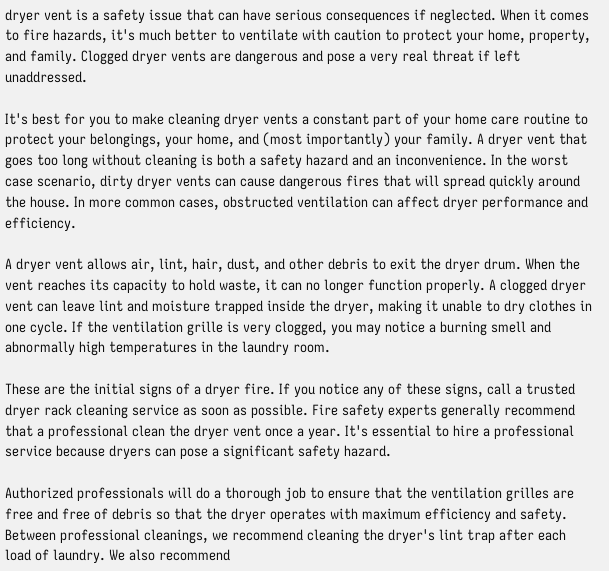dryer vent is a safety issue that can have serious consequences if neglected. When it comes to fire hazards, it's much better to ventilate with caution to protect your home, property, and family. Clogged dryer vents are dangerous and pose a very real threat if left unaddressed.

It's best for you to make cleaning dryer vents a constant part of your home care routine to protect your belongings, your home, and (most importantly) your family. A dryer vent that goes too long without cleaning is both a safety hazard and an inconvenience. In the worst case scenario, dirty dryer vents can cause dangerous fires that will spread quickly around the house. In more common cases, obstructed ventilation can affect dryer performance and efficiency.

A dryer vent allows air, lint, hair, dust, and other debris to exit the dryer drum. When the vent reaches its capacity to hold waste, it can no longer function properly. A clogged dryer vent can leave lint and moisture trapped inside the dryer, making it unable to dry clothes in one cycle. If the ventilation grille is very clogged, you may notice a burning smell and abnormally high temperatures in the laundry room.

These are the initial signs of a dryer fire. If you notice any of these signs, call a trusted dryer rack cleaning service as soon as possible. Fire safety experts generally recommend that a professional clean the dryer vent once a year. It's essential to hire a professional service because dryers can pose a significant safety hazard.

Authorized professionals will do a thorough job to ensure that the ventilation grilles are free and free of debris so that the dryer operates with maximum efficiency and safety. Between professional cleanings, we recommend cleaning the dryer's lint trap after each load of laundry. We also recommend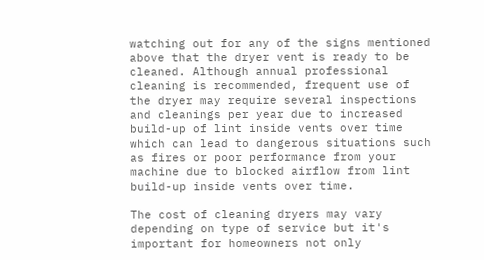watching out for any of the signs mentioned above that the dryer vent is ready to be cleaned. Although annual professional cleaning is recommended, frequent use of the dryer may require several inspections and cleanings per year due to increased build-up of lint inside vents over time which can lead to dangerous situations such as fires or poor performance from your machine due to blocked airflow from lint build-up inside vents over time.

The cost of cleaning dryers may vary depending on type of service but it's important for homeowners not only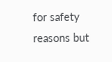for safety reasons but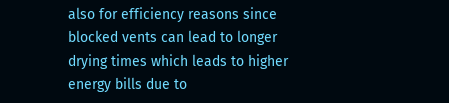also for efficiency reasons since blocked vents can lead to longer drying times which leads to higher energy bills due to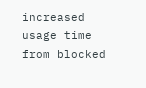increased usage time from blocked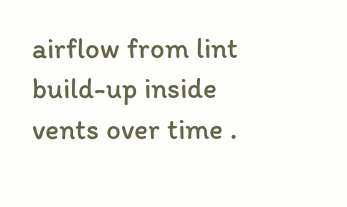airflow from lint build-up inside vents over time .